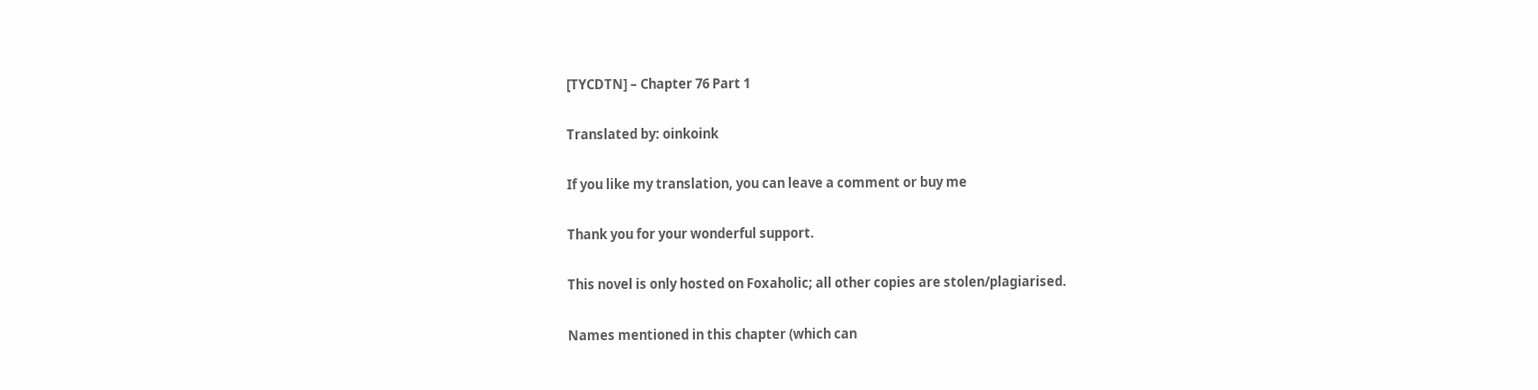[TYCDTN] – Chapter 76 Part 1

Translated by: oinkoink

If you like my translation, you can leave a comment or buy me

Thank you for your wonderful support.

This novel is only hosted on Foxaholic; all other copies are stolen/plagiarised.

Names mentioned in this chapter (which can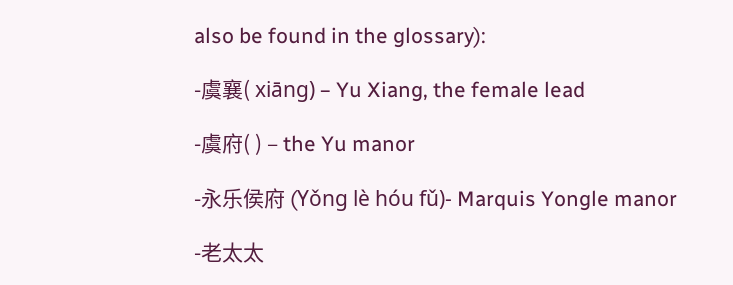also be found in the glossary):

-虞襄( xiāng) – Yu Xiang, the female lead

-虞府( ) – the Yu manor

-永乐侯府 (Yǒng lè hóu fǔ)- Marquis Yongle manor

-老太太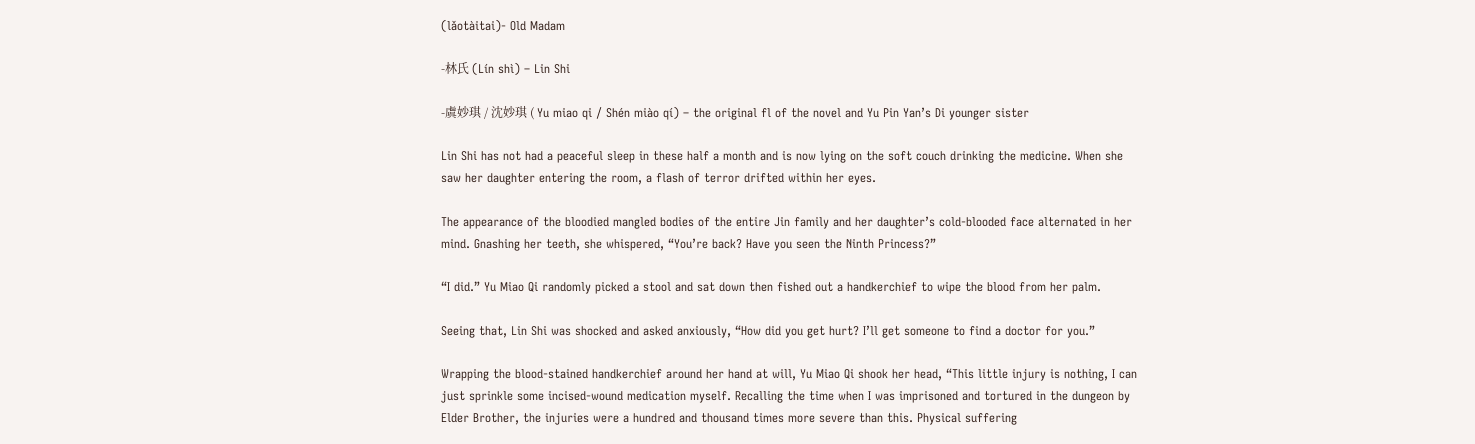(lǎotàitai)- Old Madam

-林氏 (Lín shì) – Lin Shi

-虞妙琪 / 沈妙琪 ( Yu miao qi / Shén miào qí) – the original fl of the novel and Yu Pin Yan’s Di younger sister

Lin Shi has not had a peaceful sleep in these half a month and is now lying on the soft couch drinking the medicine. When she saw her daughter entering the room, a flash of terror drifted within her eyes.

The appearance of the bloodied mangled bodies of the entire Jin family and her daughter’s cold-blooded face alternated in her mind. Gnashing her teeth, she whispered, “You’re back? Have you seen the Ninth Princess?”

“I did.” Yu Miao Qi randomly picked a stool and sat down then fished out a handkerchief to wipe the blood from her palm.

Seeing that, Lin Shi was shocked and asked anxiously, “How did you get hurt? I’ll get someone to find a doctor for you.”

Wrapping the blood-stained handkerchief around her hand at will, Yu Miao Qi shook her head, “This little injury is nothing, I can just sprinkle some incised-wound medication myself. Recalling the time when I was imprisoned and tortured in the dungeon by Elder Brother, the injuries were a hundred and thousand times more severe than this. Physical suffering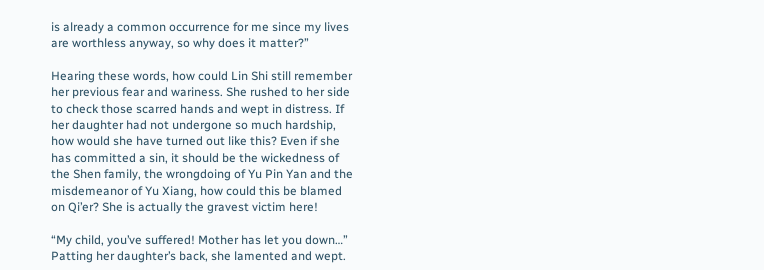is already a common occurrence for me since my lives are worthless anyway, so why does it matter?”

Hearing these words, how could Lin Shi still remember her previous fear and wariness. She rushed to her side to check those scarred hands and wept in distress. If her daughter had not undergone so much hardship, how would she have turned out like this? Even if she has committed a sin, it should be the wickedness of the Shen family, the wrongdoing of Yu Pin Yan and the misdemeanor of Yu Xiang, how could this be blamed on Qi’er? She is actually the gravest victim here!

“My child, you’ve suffered! Mother has let you down…” Patting her daughter’s back, she lamented and wept.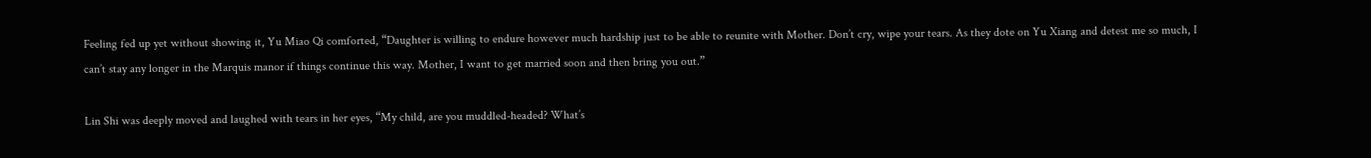Feeling fed up yet without showing it, Yu Miao Qi comforted, “Daughter is willing to endure however much hardship just to be able to reunite with Mother. Don’t cry, wipe your tears. As they dote on Yu Xiang and detest me so much, I can’t stay any longer in the Marquis manor if things continue this way. Mother, I want to get married soon and then bring you out.”

Lin Shi was deeply moved and laughed with tears in her eyes, “My child, are you muddled-headed? What’s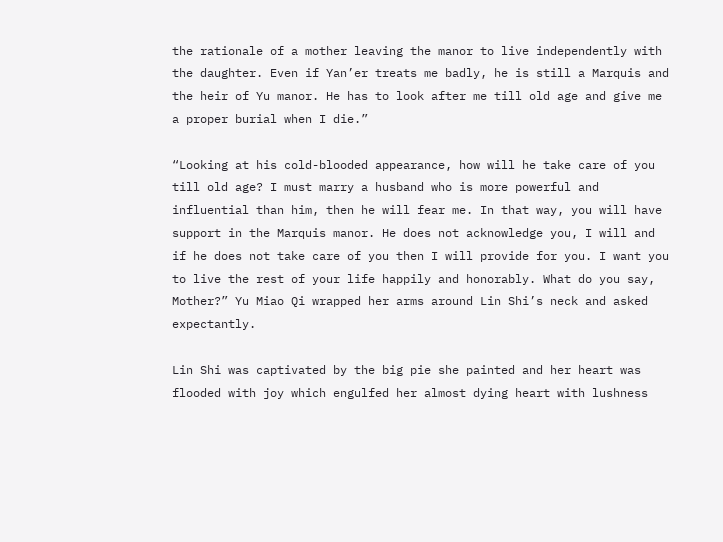the rationale of a mother leaving the manor to live independently with the daughter. Even if Yan’er treats me badly, he is still a Marquis and the heir of Yu manor. He has to look after me till old age and give me a proper burial when I die.”

“Looking at his cold-blooded appearance, how will he take care of you till old age? I must marry a husband who is more powerful and influential than him, then he will fear me. In that way, you will have support in the Marquis manor. He does not acknowledge you, I will and if he does not take care of you then I will provide for you. I want you to live the rest of your life happily and honorably. What do you say, Mother?” Yu Miao Qi wrapped her arms around Lin Shi’s neck and asked expectantly.

Lin Shi was captivated by the big pie she painted and her heart was flooded with joy which engulfed her almost dying heart with lushness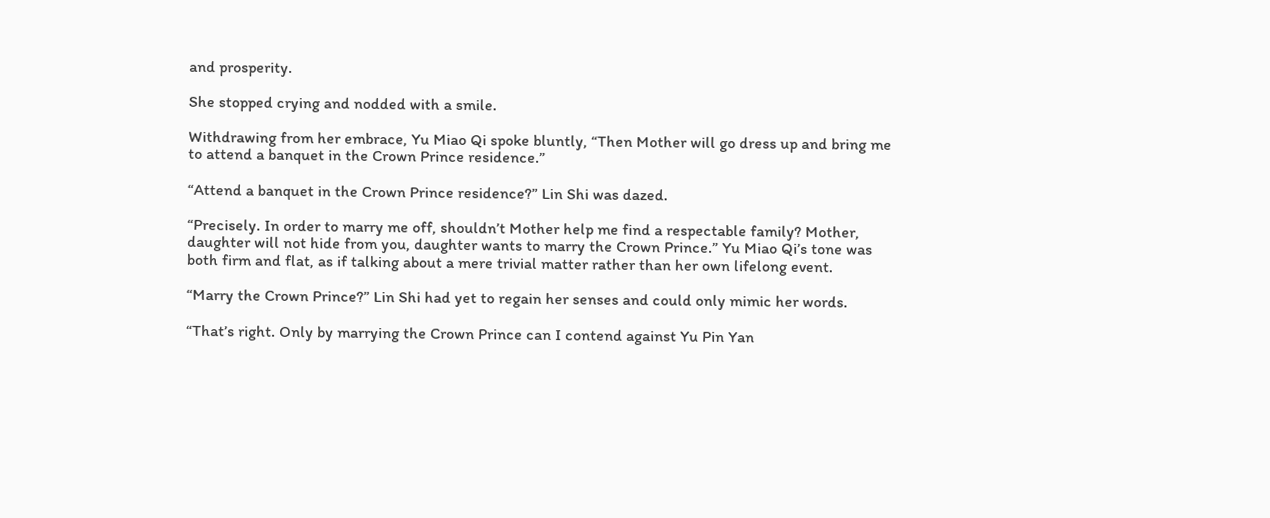and prosperity.

She stopped crying and nodded with a smile.

Withdrawing from her embrace, Yu Miao Qi spoke bluntly, “Then Mother will go dress up and bring me to attend a banquet in the Crown Prince residence.”

“Attend a banquet in the Crown Prince residence?” Lin Shi was dazed.

“Precisely. In order to marry me off, shouldn’t Mother help me find a respectable family? Mother, daughter will not hide from you, daughter wants to marry the Crown Prince.” Yu Miao Qi’s tone was both firm and flat, as if talking about a mere trivial matter rather than her own lifelong event.

“Marry the Crown Prince?” Lin Shi had yet to regain her senses and could only mimic her words.

“That’s right. Only by marrying the Crown Prince can I contend against Yu Pin Yan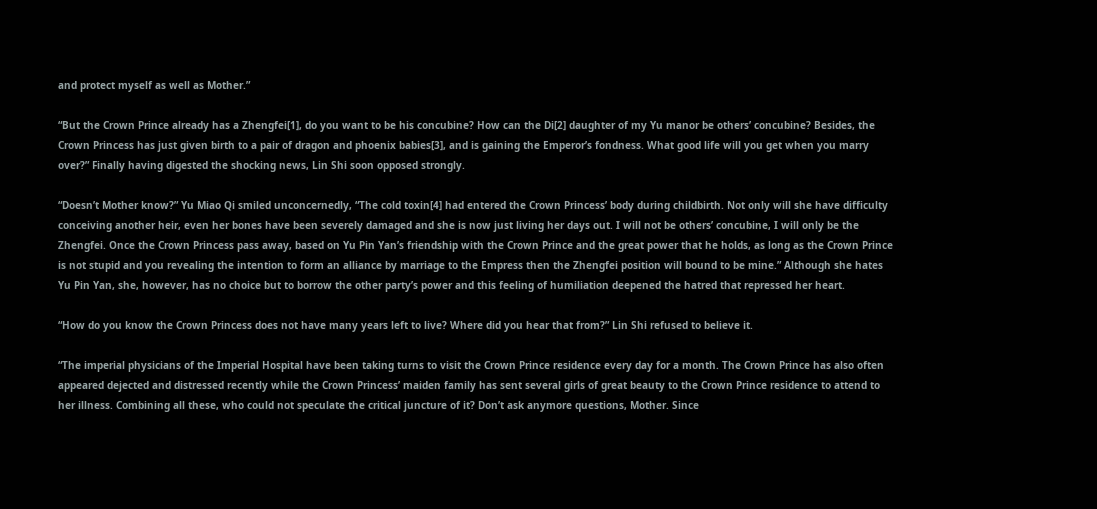and protect myself as well as Mother.”

“But the Crown Prince already has a Zhengfei[1], do you want to be his concubine? How can the Di[2] daughter of my Yu manor be others’ concubine? Besides, the Crown Princess has just given birth to a pair of dragon and phoenix babies[3], and is gaining the Emperor’s fondness. What good life will you get when you marry over?” Finally having digested the shocking news, Lin Shi soon opposed strongly.

“Doesn’t Mother know?” Yu Miao Qi smiled unconcernedly, “The cold toxin[4] had entered the Crown Princess’ body during childbirth. Not only will she have difficulty conceiving another heir, even her bones have been severely damaged and she is now just living her days out. I will not be others’ concubine, I will only be the Zhengfei. Once the Crown Princess pass away, based on Yu Pin Yan’s friendship with the Crown Prince and the great power that he holds, as long as the Crown Prince is not stupid and you revealing the intention to form an alliance by marriage to the Empress then the Zhengfei position will bound to be mine.” Although she hates Yu Pin Yan, she, however, has no choice but to borrow the other party’s power and this feeling of humiliation deepened the hatred that repressed her heart.

“How do you know the Crown Princess does not have many years left to live? Where did you hear that from?” Lin Shi refused to believe it.

“The imperial physicians of the Imperial Hospital have been taking turns to visit the Crown Prince residence every day for a month. The Crown Prince has also often appeared dejected and distressed recently while the Crown Princess’ maiden family has sent several girls of great beauty to the Crown Prince residence to attend to her illness. Combining all these, who could not speculate the critical juncture of it? Don’t ask anymore questions, Mother. Since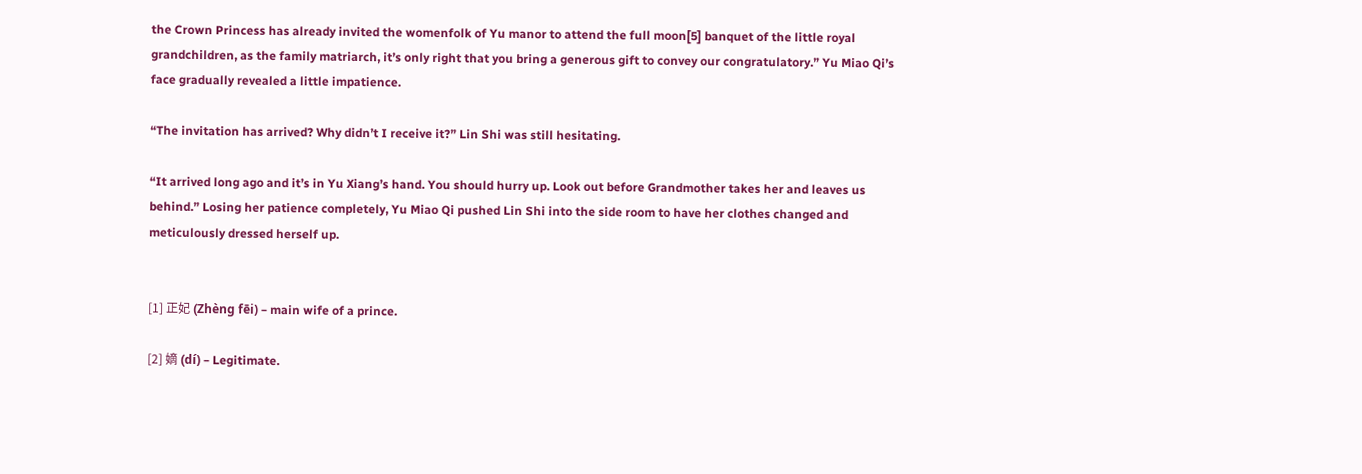the Crown Princess has already invited the womenfolk of Yu manor to attend the full moon[5] banquet of the little royal grandchildren, as the family matriarch, it’s only right that you bring a generous gift to convey our congratulatory.” Yu Miao Qi’s face gradually revealed a little impatience.

“The invitation has arrived? Why didn’t I receive it?” Lin Shi was still hesitating.

“It arrived long ago and it’s in Yu Xiang’s hand. You should hurry up. Look out before Grandmother takes her and leaves us behind.” Losing her patience completely, Yu Miao Qi pushed Lin Shi into the side room to have her clothes changed and meticulously dressed herself up.


[1] 正妃 (Zhèng fēi) – main wife of a prince.

[2] 嫡 (dí) – Legitimate.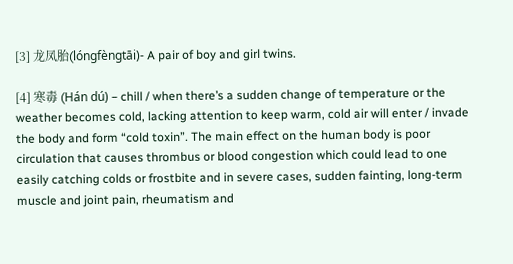[3] 龙凤胎(lóngfèngtāi)- A pair of boy and girl twins.

[4] 寒毒 (Hán dú) – chill / when there’s a sudden change of temperature or the weather becomes cold, lacking attention to keep warm, cold air will enter / invade the body and form “cold toxin”. The main effect on the human body is poor circulation that causes thrombus or blood congestion which could lead to one easily catching colds or frostbite and in severe cases, sudden fainting, long-term muscle and joint pain, rheumatism and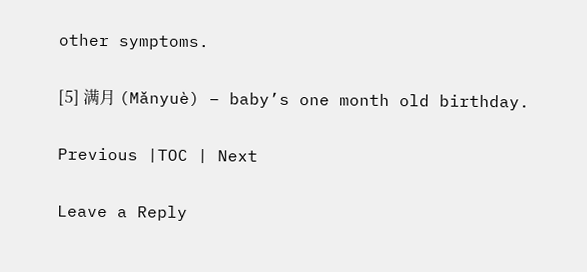other symptoms.

[5] 满月 (Mǎnyuè) – baby’s one month old birthday.

Previous |TOC | Next

Leave a Reply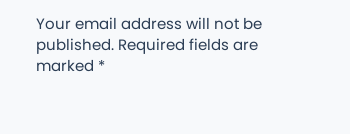Your email address will not be published. Required fields are marked *